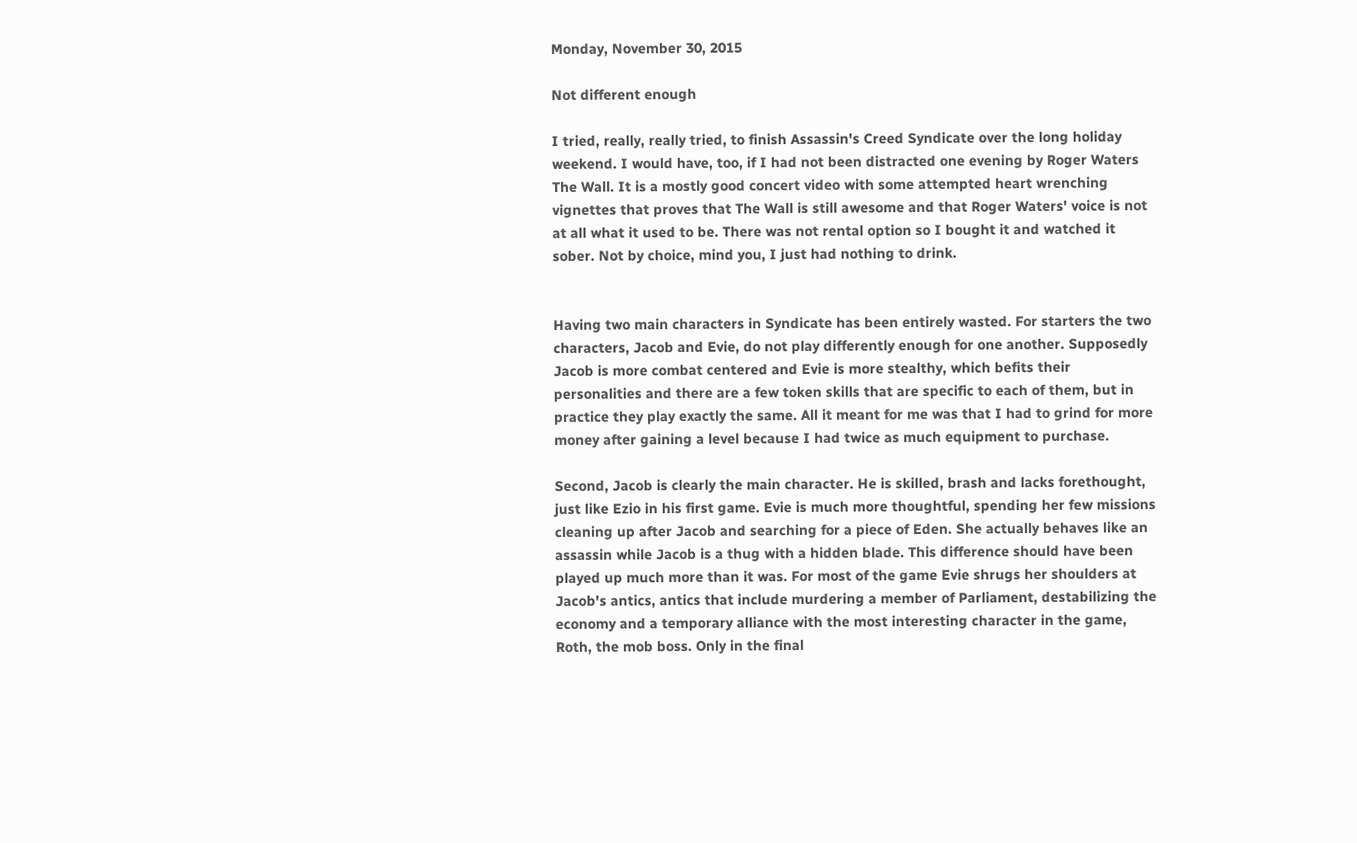Monday, November 30, 2015

Not different enough

I tried, really, really tried, to finish Assassin's Creed Syndicate over the long holiday weekend. I would have, too, if I had not been distracted one evening by Roger Waters The Wall. It is a mostly good concert video with some attempted heart wrenching vignettes that proves that The Wall is still awesome and that Roger Waters' voice is not at all what it used to be. There was not rental option so I bought it and watched it sober. Not by choice, mind you, I just had nothing to drink.


Having two main characters in Syndicate has been entirely wasted. For starters the two characters, Jacob and Evie, do not play differently enough for one another. Supposedly Jacob is more combat centered and Evie is more stealthy, which befits their personalities and there are a few token skills that are specific to each of them, but in practice they play exactly the same. All it meant for me was that I had to grind for more money after gaining a level because I had twice as much equipment to purchase.

Second, Jacob is clearly the main character. He is skilled, brash and lacks forethought, just like Ezio in his first game. Evie is much more thoughtful, spending her few missions cleaning up after Jacob and searching for a piece of Eden. She actually behaves like an assassin while Jacob is a thug with a hidden blade. This difference should have been played up much more than it was. For most of the game Evie shrugs her shoulders at Jacob's antics, antics that include murdering a member of Parliament, destabilizing the economy and a temporary alliance with the most interesting character in the game, Roth, the mob boss. Only in the final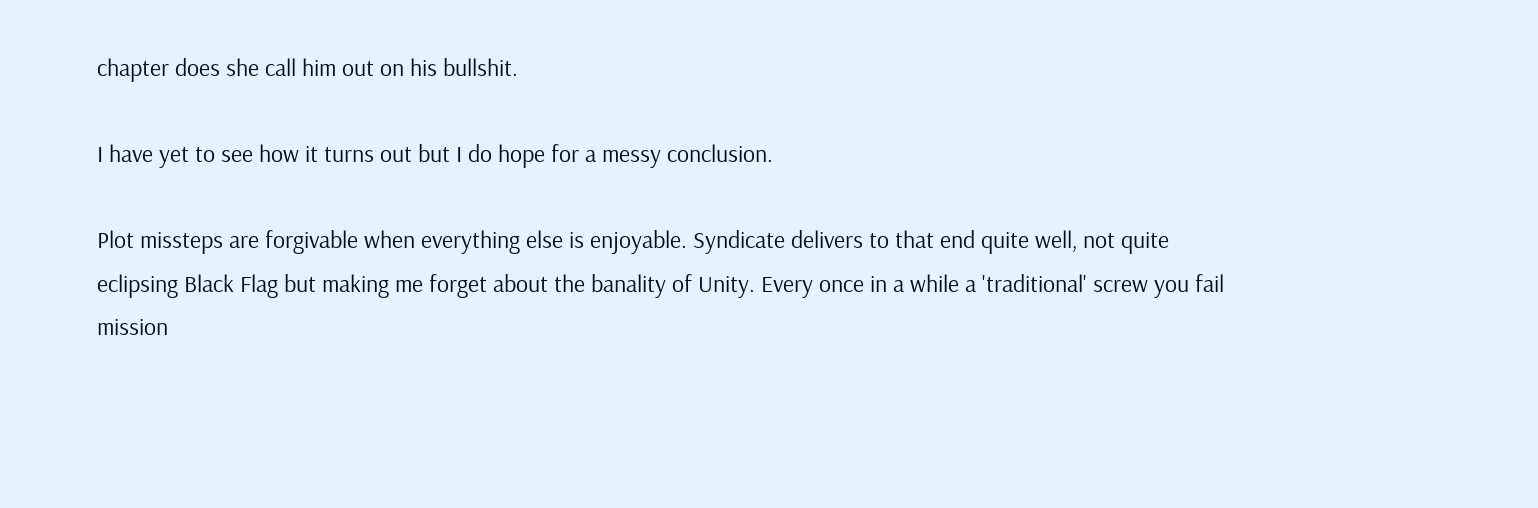chapter does she call him out on his bullshit.

I have yet to see how it turns out but I do hope for a messy conclusion.

Plot missteps are forgivable when everything else is enjoyable. Syndicate delivers to that end quite well, not quite eclipsing Black Flag but making me forget about the banality of Unity. Every once in a while a 'traditional' screw you fail mission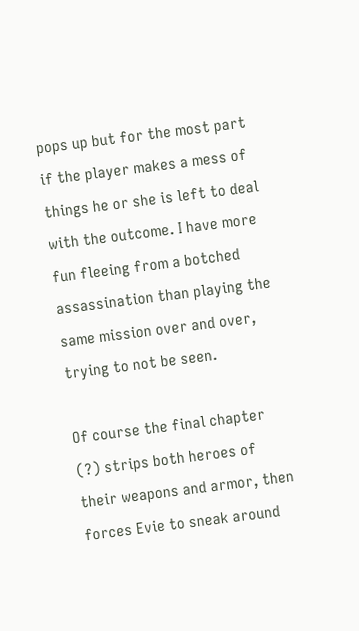pops up but for the most part if the player makes a mess of things he or she is left to deal with the outcome. I have more fun fleeing from a botched assassination than playing the same mission over and over, trying to not be seen.

Of course the final chapter (?) strips both heroes of their weapons and armor, then forces Evie to sneak around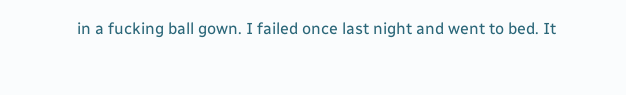in a fucking ball gown. I failed once last night and went to bed. It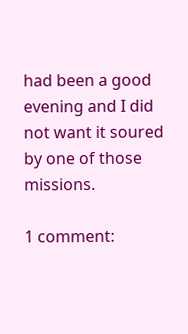had been a good evening and I did not want it soured by one of those missions.

1 comment: